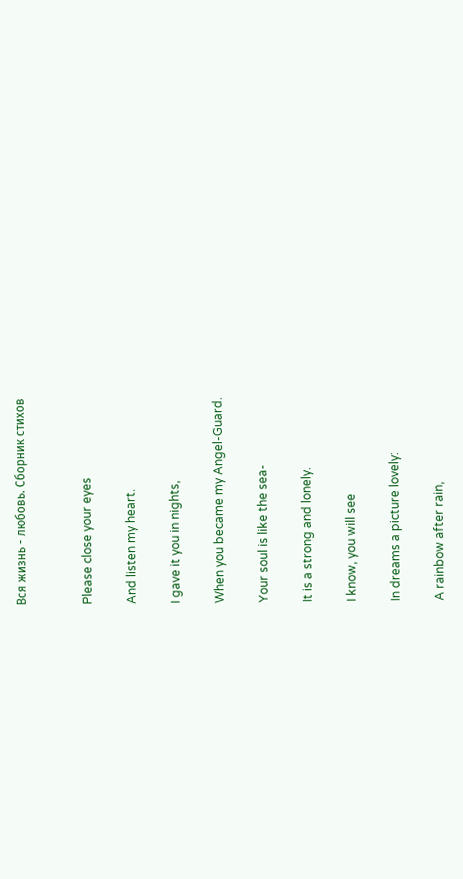Вся жизнь - любовь. Сборник стихов


Please close your eyes

And listen my heart.

I gave it you in nights,

When you became my Angel-Guard.

Your soul is like the sea-

It is a strong and lonely.

I know, you will see

In dreams a picture lovely:

A rainbow after rain,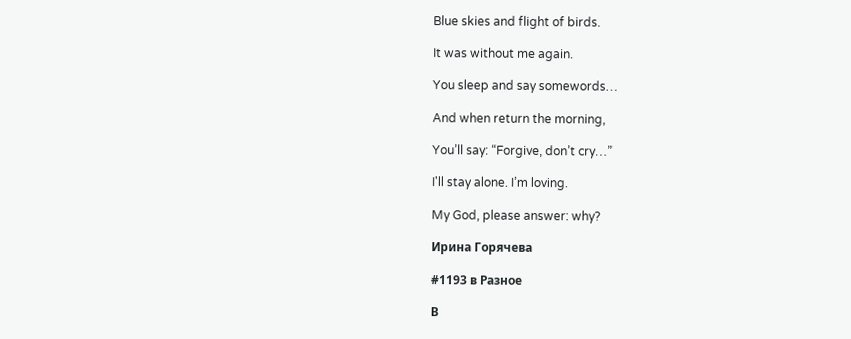Blue skies and flight of birds.

It was without me again.

You sleep and say somewords…

And when return the morning,

You’ll say: “Forgive, don’t cry…”

I'll stay alone. I’m loving.

My God, please answer: why?

Ирина Горячева

#1193 в Разное

В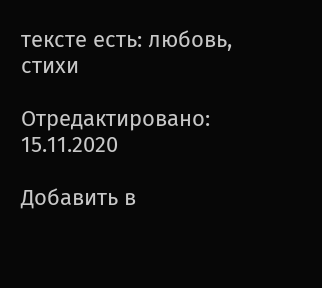тексте есть: любовь, стихи

Отредактировано: 15.11.2020

Добавить в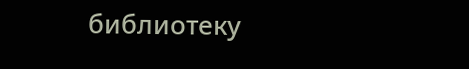библиотеку